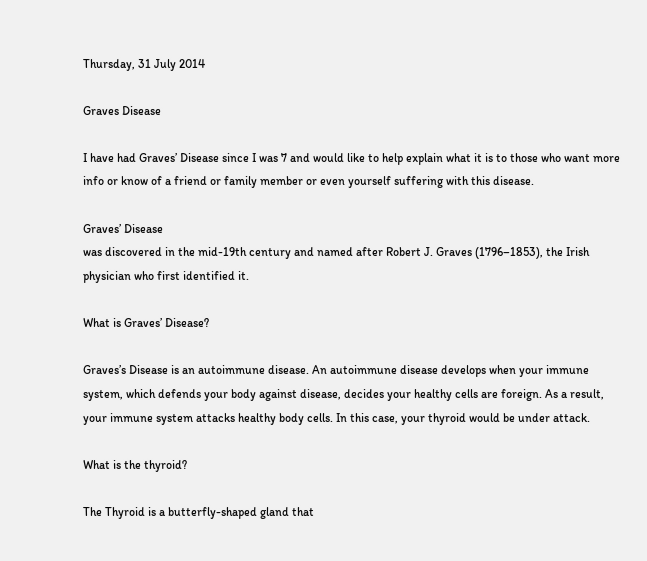Thursday, 31 July 2014

Graves Disease

I have had Graves’ Disease since I was 7 and would like to help explain what it is to those who want more info or know of a friend or family member or even yourself suffering with this disease.

Graves’ Disease
was discovered in the mid-19th century and named after Robert J. Graves (1796–1853), the Irish physician who first identified it.

What is Graves’ Disease?

Graves’s Disease is an autoimmune disease. An autoimmune disease develops when your immune system, which defends your body against disease, decides your healthy cells are foreign. As a result, your immune system attacks healthy body cells. In this case, your thyroid would be under attack.

What is the thyroid?

The Thyroid is a butterfly-shaped gland that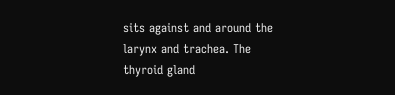sits against and around the larynx and trachea. The thyroid gland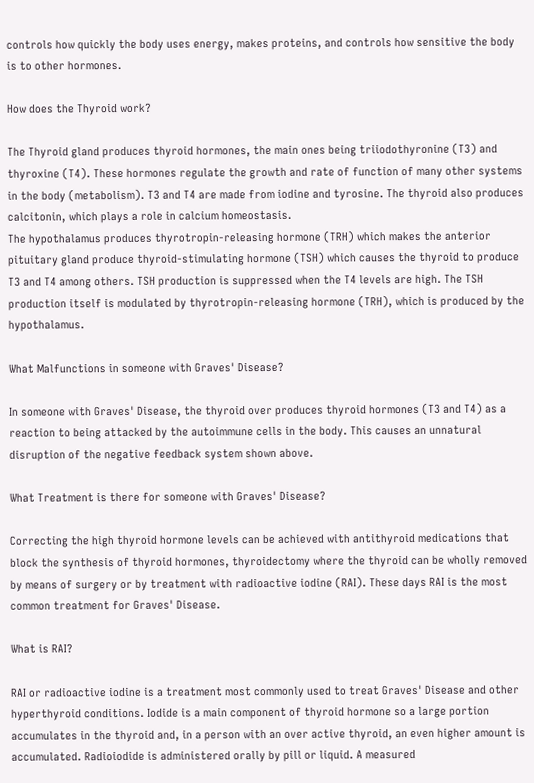controls how quickly the body uses energy, makes proteins, and controls how sensitive the body is to other hormones.

How does the Thyroid work?

The Thyroid gland produces thyroid hormones, the main ones being triiodothyronine (T3) and thyroxine (T4). These hormones regulate the growth and rate of function of many other systems in the body (metabolism). T3 and T4 are made from iodine and tyrosine. The thyroid also produces calcitonin, which plays a role in calcium homeostasis.
The hypothalamus produces thyrotropin-releasing hormone (TRH) which makes the anterior pituitary gland produce thyroid-stimulating hormone (TSH) which causes the thyroid to produce T3 and T4 among others. TSH production is suppressed when the T4 levels are high. The TSH production itself is modulated by thyrotropin-releasing hormone (TRH), which is produced by the hypothalamus.

What Malfunctions in someone with Graves' Disease?

In someone with Graves' Disease, the thyroid over produces thyroid hormones (T3 and T4) as a reaction to being attacked by the autoimmune cells in the body. This causes an unnatural disruption of the negative feedback system shown above.

What Treatment is there for someone with Graves' Disease?

Correcting the high thyroid hormone levels can be achieved with antithyroid medications that block the synthesis of thyroid hormones, thyroidectomy where the thyroid can be wholly removed by means of surgery or by treatment with radioactive iodine (RAI). These days RAI is the most common treatment for Graves' Disease.

What is RAI?

RAI or radioactive iodine is a treatment most commonly used to treat Graves' Disease and other hyperthyroid conditions. Iodide is a main component of thyroid hormone so a large portion accumulates in the thyroid and, in a person with an over active thyroid, an even higher amount is accumulated. Radioiodide is administered orally by pill or liquid. A measured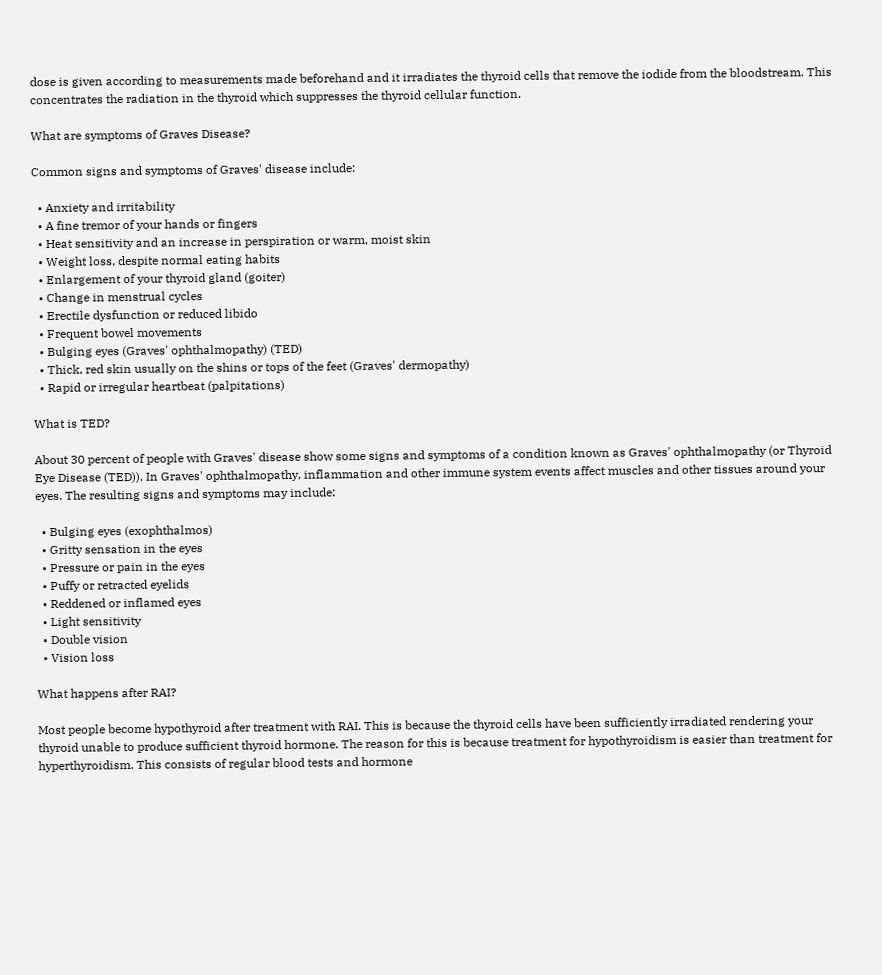dose is given according to measurements made beforehand and it irradiates the thyroid cells that remove the iodide from the bloodstream. This concentrates the radiation in the thyroid which suppresses the thyroid cellular function.

What are symptoms of Graves Disease?

Common signs and symptoms of Graves' disease include:

  • Anxiety and irritability
  • A fine tremor of your hands or fingers
  • Heat sensitivity and an increase in perspiration or warm, moist skin
  • Weight loss, despite normal eating habits
  • Enlargement of your thyroid gland (goiter)
  • Change in menstrual cycles
  • Erectile dysfunction or reduced libido
  • Frequent bowel movements
  • Bulging eyes (Graves' ophthalmopathy) (TED)
  • Thick, red skin usually on the shins or tops of the feet (Graves' dermopathy)
  • Rapid or irregular heartbeat (palpitations)

What is TED?

About 30 percent of people with Graves' disease show some signs and symptoms of a condition known as Graves' ophthalmopathy (or Thyroid Eye Disease (TED)). In Graves' ophthalmopathy, inflammation and other immune system events affect muscles and other tissues around your eyes. The resulting signs and symptoms may include:

  • Bulging eyes (exophthalmos)
  • Gritty sensation in the eyes
  • Pressure or pain in the eyes
  • Puffy or retracted eyelids
  • Reddened or inflamed eyes
  • Light sensitivity
  • Double vision
  • Vision loss

What happens after RAI?

Most people become hypothyroid after treatment with RAI. This is because the thyroid cells have been sufficiently irradiated rendering your thyroid unable to produce sufficient thyroid hormone. The reason for this is because treatment for hypothyroidism is easier than treatment for hyperthyroidism. This consists of regular blood tests and hormone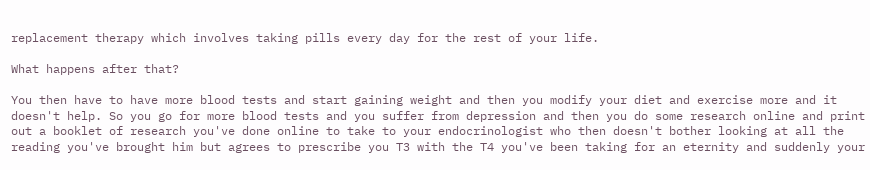replacement therapy which involves taking pills every day for the rest of your life.

What happens after that?

You then have to have more blood tests and start gaining weight and then you modify your diet and exercise more and it doesn't help. So you go for more blood tests and you suffer from depression and then you do some research online and print out a booklet of research you've done online to take to your endocrinologist who then doesn't bother looking at all the reading you've brought him but agrees to prescribe you T3 with the T4 you've been taking for an eternity and suddenly your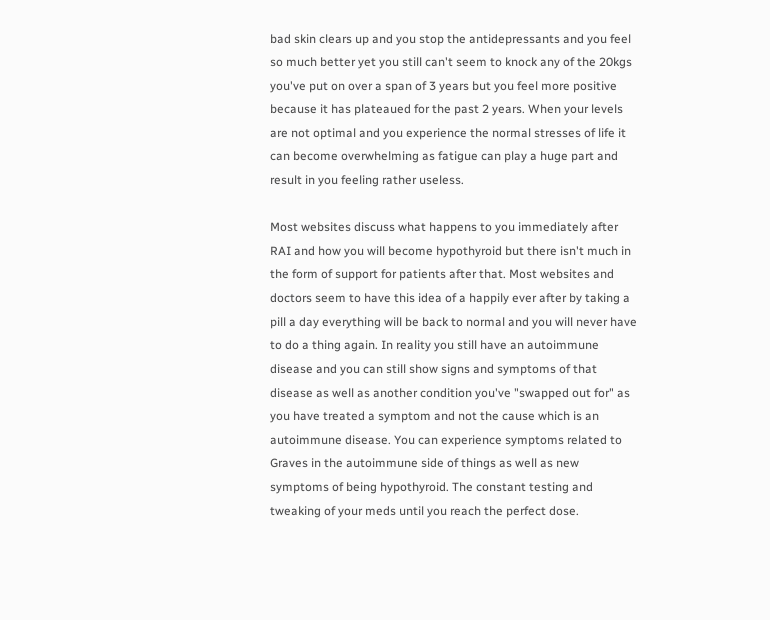bad skin clears up and you stop the antidepressants and you feel so much better yet you still can't seem to knock any of the 20kgs you've put on over a span of 3 years but you feel more positive because it has plateaued for the past 2 years. When your levels are not optimal and you experience the normal stresses of life it can become overwhelming as fatigue can play a huge part and result in you feeling rather useless.

Most websites discuss what happens to you immediately after RAI and how you will become hypothyroid but there isn't much in the form of support for patients after that. Most websites and doctors seem to have this idea of a happily ever after by taking a pill a day everything will be back to normal and you will never have to do a thing again. In reality you still have an autoimmune disease and you can still show signs and symptoms of that disease as well as another condition you've "swapped out for" as you have treated a symptom and not the cause which is an autoimmune disease. You can experience symptoms related to Graves in the autoimmune side of things as well as new symptoms of being hypothyroid. The constant testing and tweaking of your meds until you reach the perfect dose.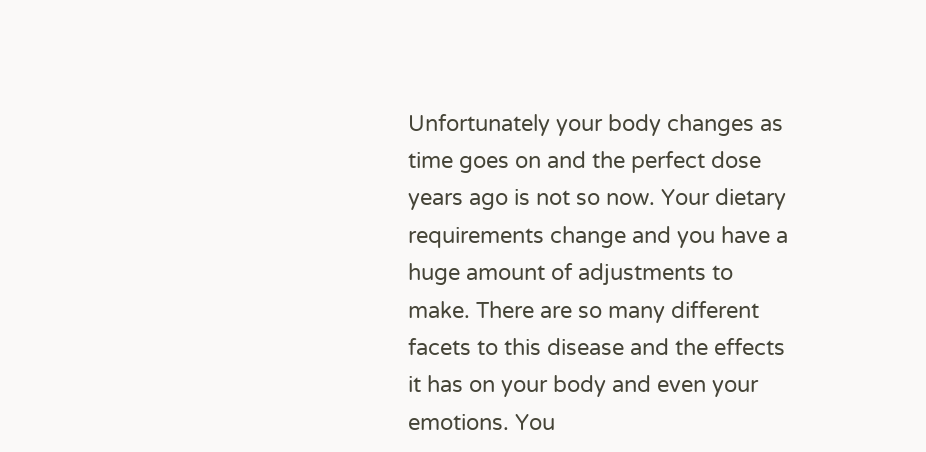Unfortunately your body changes as time goes on and the perfect dose years ago is not so now. Your dietary requirements change and you have a huge amount of adjustments to make. There are so many different facets to this disease and the effects it has on your body and even your emotions. You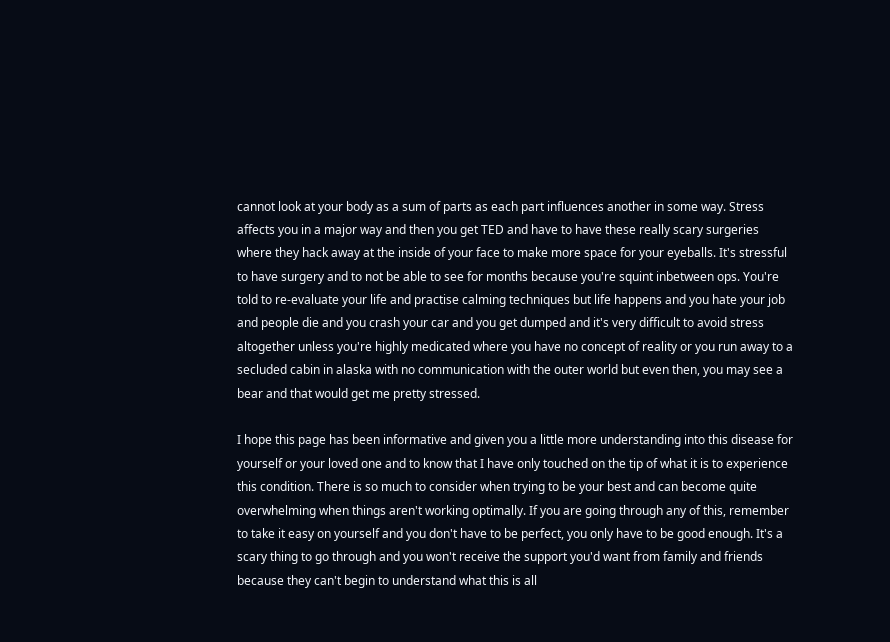cannot look at your body as a sum of parts as each part influences another in some way. Stress affects you in a major way and then you get TED and have to have these really scary surgeries where they hack away at the inside of your face to make more space for your eyeballs. It's stressful to have surgery and to not be able to see for months because you're squint inbetween ops. You're told to re-evaluate your life and practise calming techniques but life happens and you hate your job and people die and you crash your car and you get dumped and it's very difficult to avoid stress altogether unless you're highly medicated where you have no concept of reality or you run away to a secluded cabin in alaska with no communication with the outer world but even then, you may see a bear and that would get me pretty stressed.

I hope this page has been informative and given you a little more understanding into this disease for yourself or your loved one and to know that I have only touched on the tip of what it is to experience this condition. There is so much to consider when trying to be your best and can become quite overwhelming when things aren't working optimally. If you are going through any of this, remember to take it easy on yourself and you don't have to be perfect, you only have to be good enough. It's a scary thing to go through and you won't receive the support you'd want from family and friends because they can't begin to understand what this is all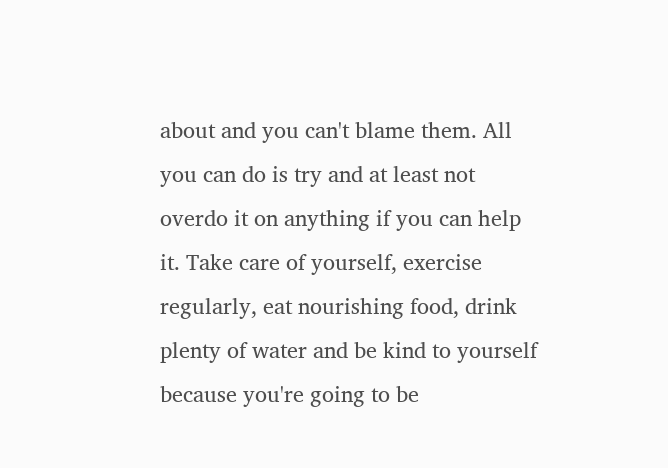about and you can't blame them. All you can do is try and at least not overdo it on anything if you can help it. Take care of yourself, exercise regularly, eat nourishing food, drink plenty of water and be kind to yourself because you're going to be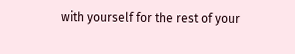with yourself for the rest of your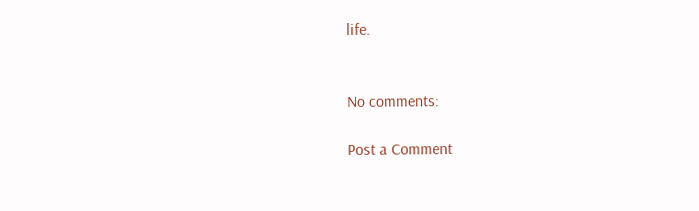life.


No comments:

Post a Comment